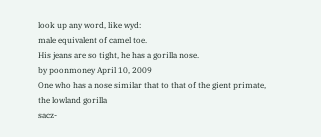look up any word, like wyd:
male equivalent of camel toe.
His jeans are so tight, he has a gorilla nose.
by poonmoney April 10, 2009
One who has a nose similar that to that of the gient primate, the lowland gorilla
sacz-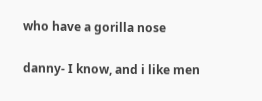who have a gorilla nose

danny- I know, and i like men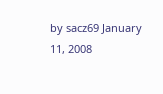by sacz69 January 11, 2008